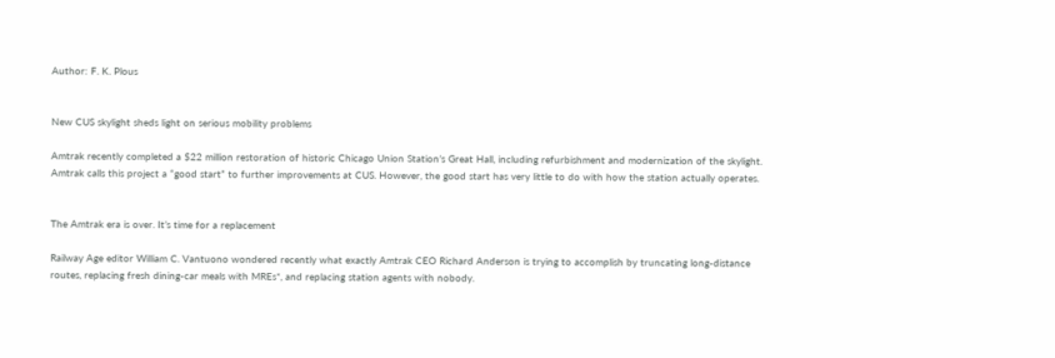Author: F. K. Plous


New CUS skylight sheds light on serious mobility problems

Amtrak recently completed a $22 million restoration of historic Chicago Union Station’s Great Hall, including refurbishment and modernization of the skylight. Amtrak calls this project a “good start” to further improvements at CUS. However, the good start has very little to do with how the station actually operates.


The Amtrak era is over. It’s time for a replacement

Railway Age editor William C. Vantuono wondered recently what exactly Amtrak CEO Richard Anderson is trying to accomplish by truncating long-distance routes, replacing fresh dining-car meals with MREs*, and replacing station agents with nobody.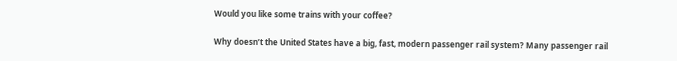Would you like some trains with your coffee?

Why doesn’t the United States have a big, fast, modern passenger rail system? Many passenger rail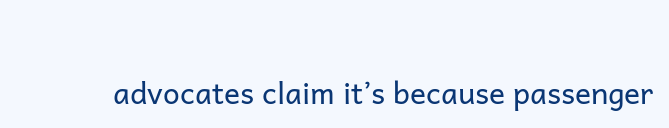advocates claim it’s because passenger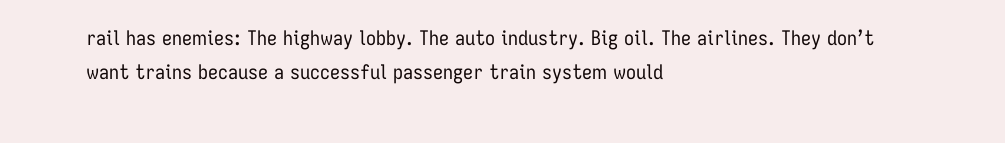rail has enemies: The highway lobby. The auto industry. Big oil. The airlines. They don’t want trains because a successful passenger train system would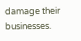damage their businesses.